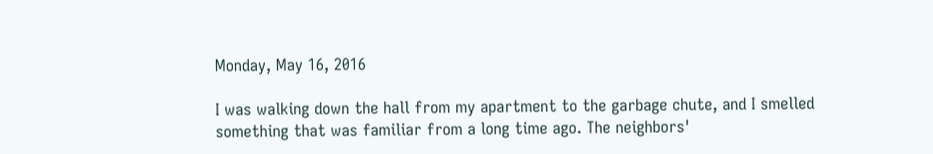Monday, May 16, 2016

I was walking down the hall from my apartment to the garbage chute, and I smelled something that was familiar from a long time ago. The neighbors'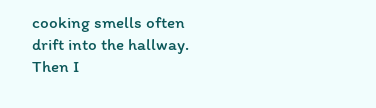cooking smells often drift into the hallway. Then I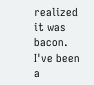realized it was bacon. I've been a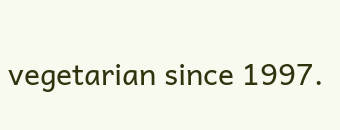vegetarian since 1997.